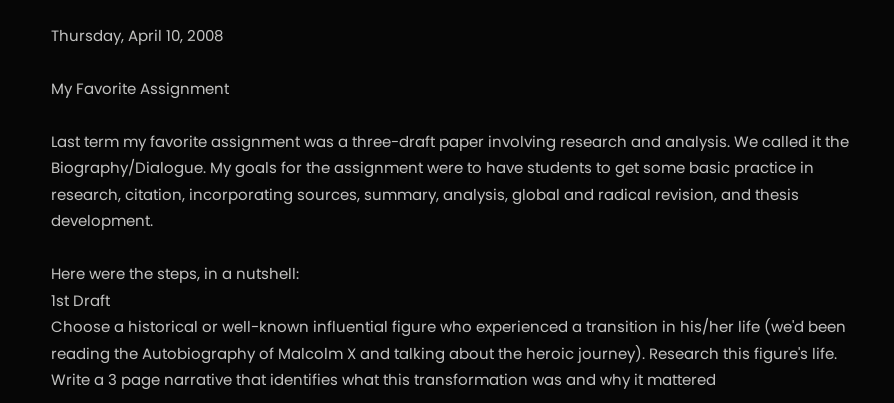Thursday, April 10, 2008

My Favorite Assignment

Last term my favorite assignment was a three-draft paper involving research and analysis. We called it the Biography/Dialogue. My goals for the assignment were to have students to get some basic practice in research, citation, incorporating sources, summary, analysis, global and radical revision, and thesis development.

Here were the steps, in a nutshell:
1st Draft
Choose a historical or well-known influential figure who experienced a transition in his/her life (we'd been reading the Autobiography of Malcolm X and talking about the heroic journey). Research this figure's life. Write a 3 page narrative that identifies what this transformation was and why it mattered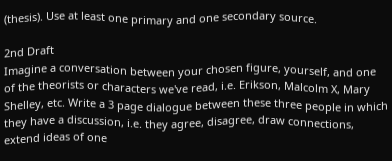(thesis). Use at least one primary and one secondary source.

2nd Draft
Imagine a conversation between your chosen figure, yourself, and one of the theorists or characters we've read, i.e. Erikson, Malcolm X, Mary Shelley, etc. Write a 3 page dialogue between these three people in which they have a discussion, i.e. they agree, disagree, draw connections, extend ideas of one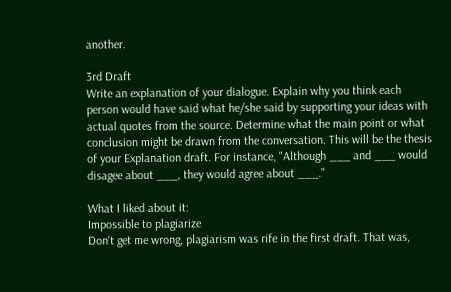another.

3rd Draft
Write an explanation of your dialogue. Explain why you think each person would have said what he/she said by supporting your ideas with actual quotes from the source. Determine what the main point or what conclusion might be drawn from the conversation. This will be the thesis of your Explanation draft. For instance, "Although ___ and ___ would disagee about ___, they would agree about ___."

What I liked about it:
Impossible to plagiarize
Don't get me wrong, plagiarism was rife in the first draft. That was,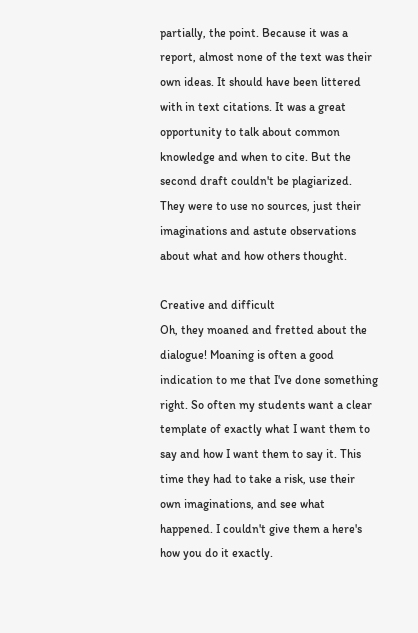partially, the point. Because it was a report, almost none of the text was their own ideas. It should have been littered with in text citations. It was a great opportunity to talk about common knowledge and when to cite. But the second draft couldn't be plagiarized. They were to use no sources, just their imaginations and astute observations about what and how others thought.

Creative and difficult
Oh, they moaned and fretted about the dialogue! Moaning is often a good indication to me that I've done something right. So often my students want a clear template of exactly what I want them to say and how I want them to say it. This time they had to take a risk, use their own imaginations, and see what happened. I couldn't give them a here's how you do it exactly.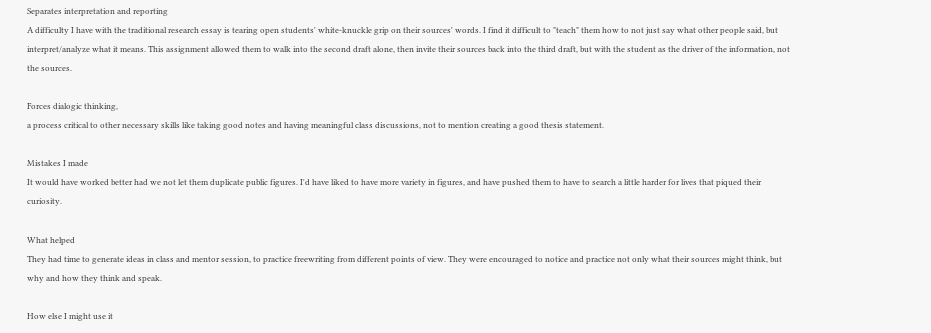Separates interpretation and reporting
A difficulty I have with the traditional research essay is tearing open students' white-knuckle grip on their sources' words. I find it difficult to "teach" them how to not just say what other people said, but interpret/analyze what it means. This assignment allowed them to walk into the second draft alone, then invite their sources back into the third draft, but with the student as the driver of the information, not the sources.

Forces dialogic thinking,
a process critical to other necessary skills like taking good notes and having meaningful class discussions, not to mention creating a good thesis statement.

Mistakes I made
It would have worked better had we not let them duplicate public figures. I'd have liked to have more variety in figures, and have pushed them to have to search a little harder for lives that piqued their curiosity.

What helped
They had time to generate ideas in class and mentor session, to practice freewriting from different points of view. They were encouraged to notice and practice not only what their sources might think, but why and how they think and speak.

How else I might use it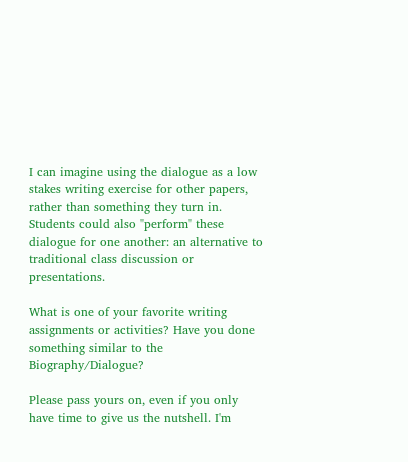I can imagine using the dialogue as a low stakes writing exercise for other papers, rather than something they turn in. Students could also "perform" these dialogue for one another: an alternative to traditional class discussion or presentations.

What is one of your favorite writing assignments or activities? Have you done something similar to the Biography/Dialogue?

Please pass yours on, even if you only have time to give us the nutshell. I'm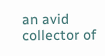an avid collector of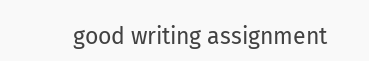good writing assignment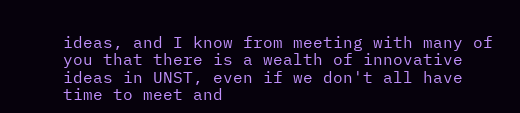ideas, and I know from meeting with many of you that there is a wealth of innovative ideas in UNST, even if we don't all have time to meet and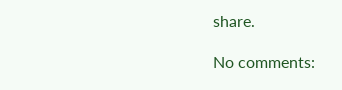share.

No comments: